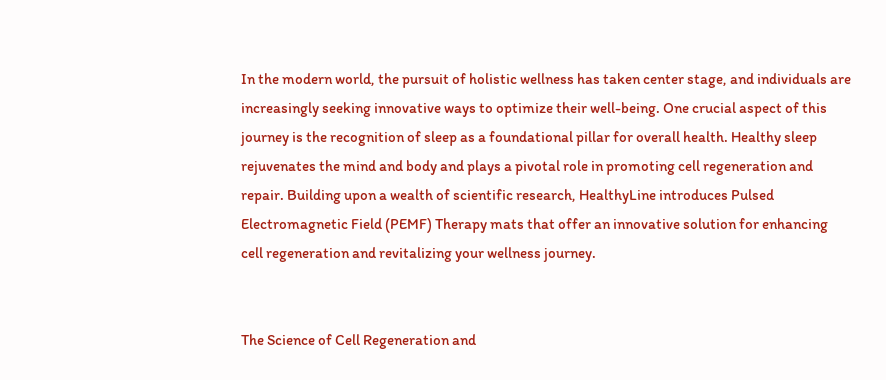In the modern world, the pursuit of holistic wellness has taken center stage, and individuals are increasingly seeking innovative ways to optimize their well-being. One crucial aspect of this journey is the recognition of sleep as a foundational pillar for overall health. Healthy sleep rejuvenates the mind and body and plays a pivotal role in promoting cell regeneration and repair. Building upon a wealth of scientific research, HealthyLine introduces Pulsed Electromagnetic Field (PEMF) Therapy mats that offer an innovative solution for enhancing cell regeneration and revitalizing your wellness journey.


The Science of Cell Regeneration and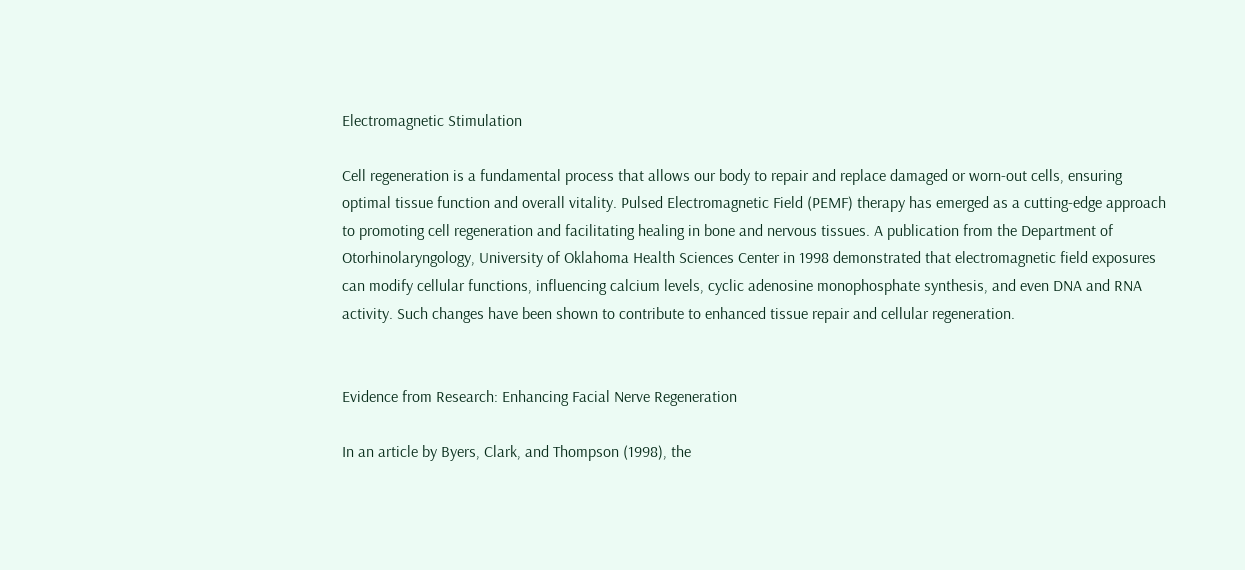Electromagnetic Stimulation

Cell regeneration is a fundamental process that allows our body to repair and replace damaged or worn-out cells, ensuring optimal tissue function and overall vitality. Pulsed Electromagnetic Field (PEMF) therapy has emerged as a cutting-edge approach to promoting cell regeneration and facilitating healing in bone and nervous tissues. A publication from the Department of Otorhinolaryngology, University of Oklahoma Health Sciences Center in 1998 demonstrated that electromagnetic field exposures can modify cellular functions, influencing calcium levels, cyclic adenosine monophosphate synthesis, and even DNA and RNA activity. Such changes have been shown to contribute to enhanced tissue repair and cellular regeneration.


Evidence from Research: Enhancing Facial Nerve Regeneration

In an article by Byers, Clark, and Thompson (1998), the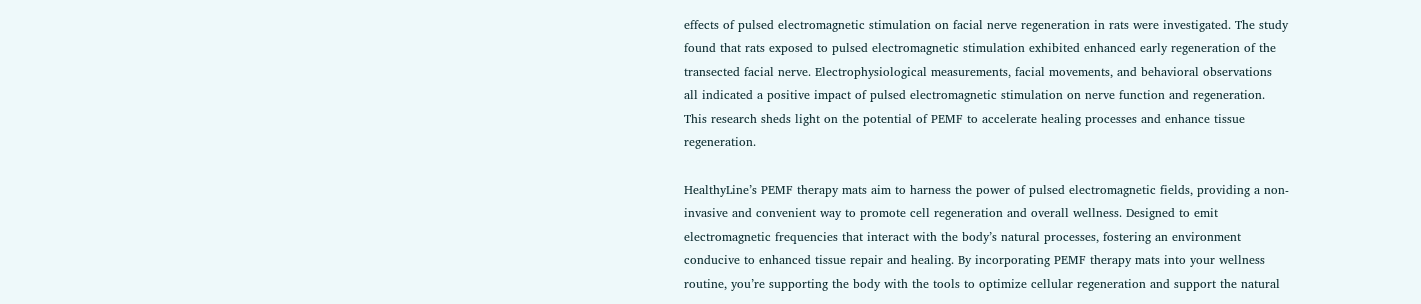effects of pulsed electromagnetic stimulation on facial nerve regeneration in rats were investigated. The study found that rats exposed to pulsed electromagnetic stimulation exhibited enhanced early regeneration of the transected facial nerve. Electrophysiological measurements, facial movements, and behavioral observations all indicated a positive impact of pulsed electromagnetic stimulation on nerve function and regeneration. This research sheds light on the potential of PEMF to accelerate healing processes and enhance tissue regeneration.

HealthyLine’s PEMF therapy mats aim to harness the power of pulsed electromagnetic fields, providing a non-invasive and convenient way to promote cell regeneration and overall wellness. Designed to emit electromagnetic frequencies that interact with the body’s natural processes, fostering an environment conducive to enhanced tissue repair and healing. By incorporating PEMF therapy mats into your wellness routine, you’re supporting the body with the tools to optimize cellular regeneration and support the natural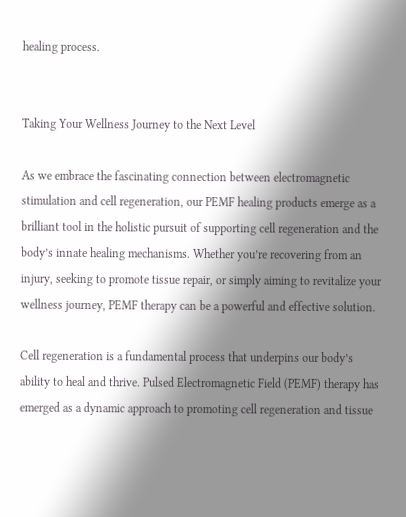healing process.


Taking Your Wellness Journey to the Next Level

As we embrace the fascinating connection between electromagnetic stimulation and cell regeneration, our PEMF healing products emerge as a brilliant tool in the holistic pursuit of supporting cell regeneration and the body’s innate healing mechanisms. Whether you’re recovering from an injury, seeking to promote tissue repair, or simply aiming to revitalize your wellness journey, PEMF therapy can be a powerful and effective solution.

Cell regeneration is a fundamental process that underpins our body’s ability to heal and thrive. Pulsed Electromagnetic Field (PEMF) therapy has emerged as a dynamic approach to promoting cell regeneration and tissue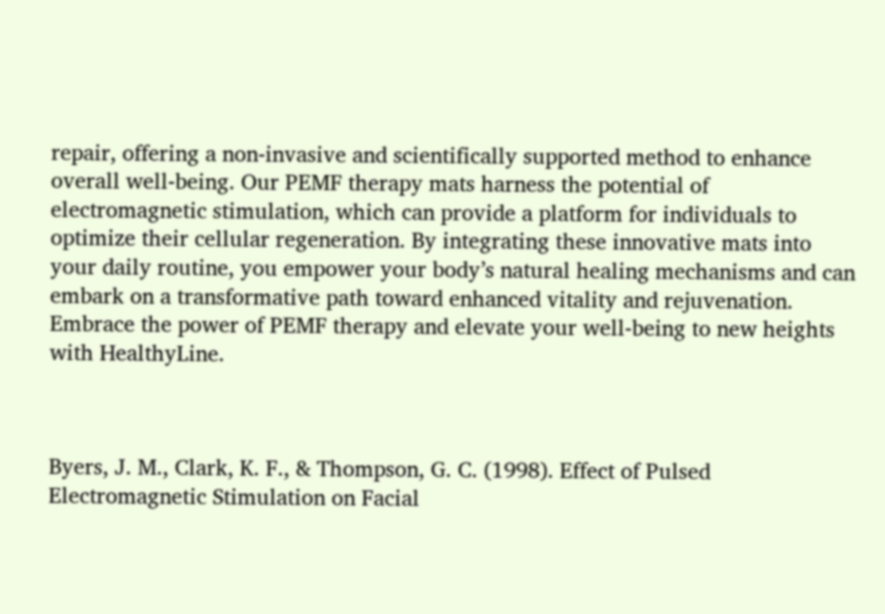repair, offering a non-invasive and scientifically supported method to enhance overall well-being. Our PEMF therapy mats harness the potential of electromagnetic stimulation, which can provide a platform for individuals to optimize their cellular regeneration. By integrating these innovative mats into your daily routine, you empower your body’s natural healing mechanisms and can embark on a transformative path toward enhanced vitality and rejuvenation. Embrace the power of PEMF therapy and elevate your well-being to new heights with HealthyLine.



Byers, J. M., Clark, K. F., & Thompson, G. C. (1998). Effect of Pulsed Electromagnetic Stimulation on Facial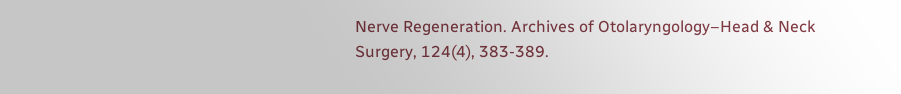Nerve Regeneration. Archives of Otolaryngology–Head & Neck Surgery, 124(4), 383-389.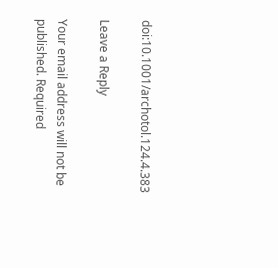doi:10.1001/archotol.124.4.383

Leave a Reply

Your email address will not be published. Required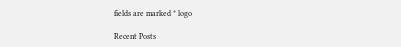fields are marked * logo

Recent Posts